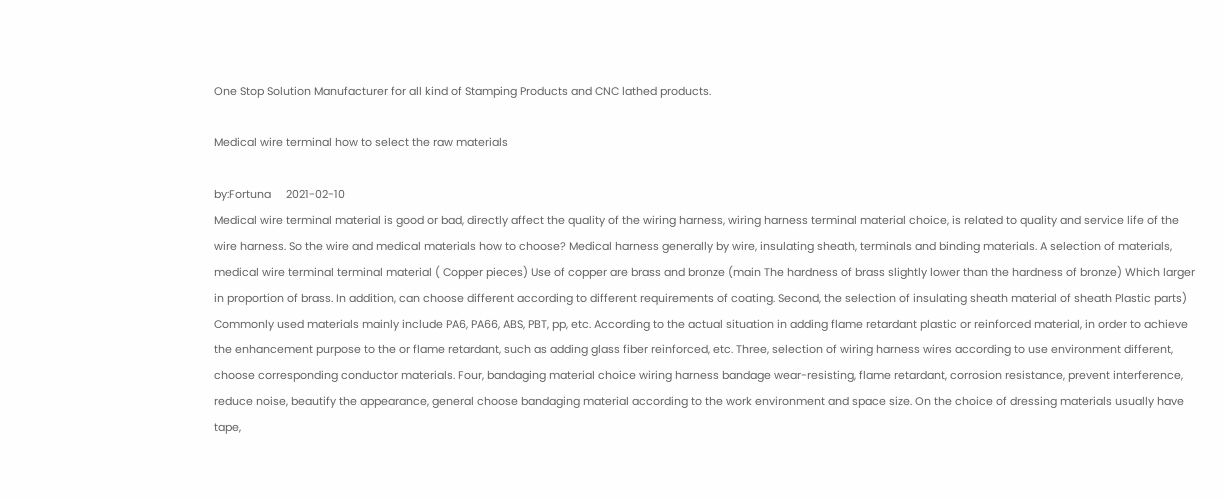One Stop Solution Manufacturer for all kind of Stamping Products and CNC lathed products.

Medical wire terminal how to select the raw materials

by:Fortuna     2021-02-10
Medical wire terminal material is good or bad, directly affect the quality of the wiring harness, wiring harness terminal material choice, is related to quality and service life of the wire harness. So the wire and medical materials how to choose? Medical harness generally by wire, insulating sheath, terminals and binding materials. A selection of materials, medical wire terminal terminal material ( Copper pieces) Use of copper are brass and bronze (main The hardness of brass slightly lower than the hardness of bronze) Which larger in proportion of brass. In addition, can choose different according to different requirements of coating. Second, the selection of insulating sheath material of sheath Plastic parts) Commonly used materials mainly include PA6, PA66, ABS, PBT, pp, etc. According to the actual situation in adding flame retardant plastic or reinforced material, in order to achieve the enhancement purpose to the or flame retardant, such as adding glass fiber reinforced, etc. Three, selection of wiring harness wires according to use environment different, choose corresponding conductor materials. Four, bandaging material choice wiring harness bandage wear-resisting, flame retardant, corrosion resistance, prevent interference, reduce noise, beautify the appearance, general choose bandaging material according to the work environment and space size. On the choice of dressing materials usually have tape,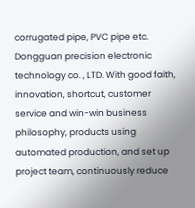corrugated pipe, PVC pipe etc. Dongguan precision electronic technology co. , LTD. With good faith, innovation, shortcut, customer service and win-win business philosophy, products using automated production, and set up project team, continuously reduce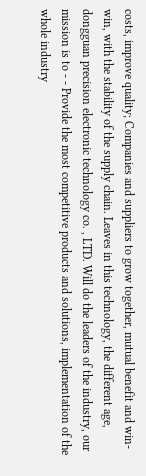costs, improve quality; Companies and suppliers to grow together, mutual benefit and win-win, with the stability of the supply chain. Leaves in this technology, the different age, dongguan precision electronic technology co. , LTD. Will do the leaders of the industry, our mission is to - - Provide the most competitive products and solutions, implementation of the whole industry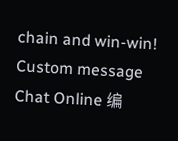chain and win-win!
Custom message
Chat Online 编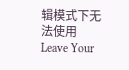辑模式下无法使用
Leave Your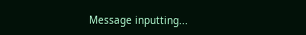Message inputting...